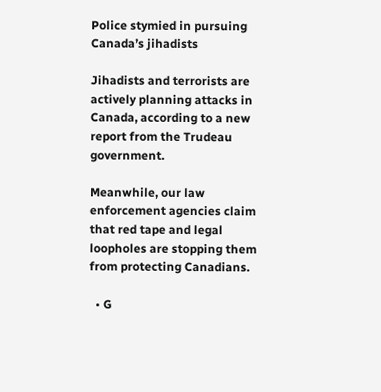Police stymied in pursuing Canada’s jihadists

Jihadists and terrorists are actively planning attacks in Canada, according to a new report from the Trudeau government.

Meanwhile, our law enforcement agencies claim that red tape and legal loopholes are stopping them from protecting Canadians.

  • G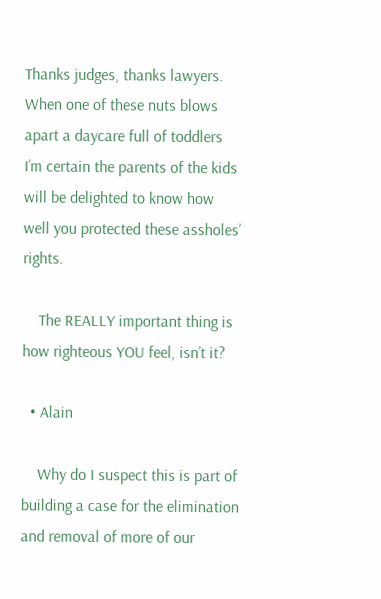Thanks judges, thanks lawyers. When one of these nuts blows apart a daycare full of toddlers I’m certain the parents of the kids will be delighted to know how well you protected these assholes’ rights.

    The REALLY important thing is how righteous YOU feel, isn’t it?

  • Alain

    Why do I suspect this is part of building a case for the elimination and removal of more of our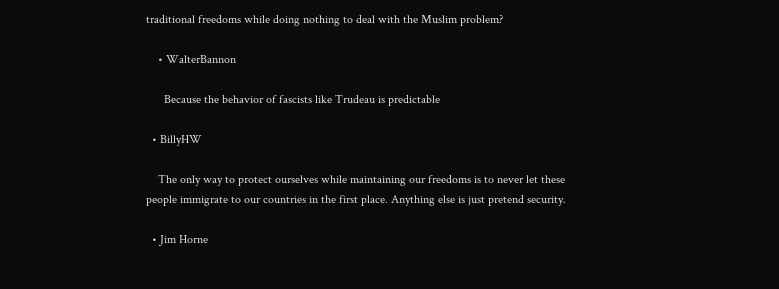traditional freedoms while doing nothing to deal with the Muslim problem?

    • WalterBannon

      Because the behavior of fascists like Trudeau is predictable

  • BillyHW

    The only way to protect ourselves while maintaining our freedoms is to never let these people immigrate to our countries in the first place. Anything else is just pretend security.

  • Jim Horne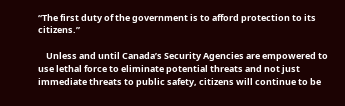“The first duty of the government is to afford protection to its citizens.”

    Unless and until Canada’s Security Agencies are empowered to use lethal force to eliminate potential threats and not just immediate threats to public safety, citizens will continue to be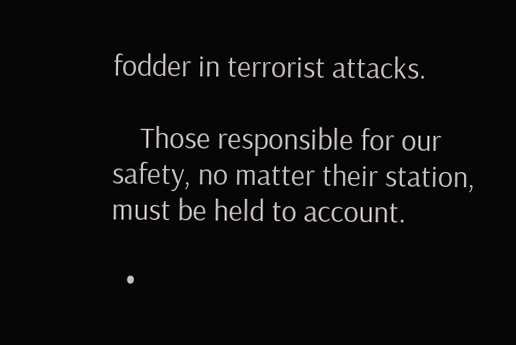fodder in terrorist attacks.

    Those responsible for our safety, no matter their station, must be held to account.

  •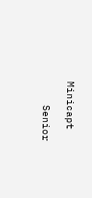Minicapt

    Senior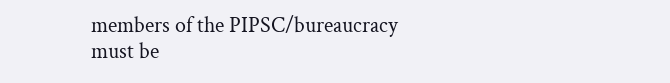members of the PIPSC/bureaucracy must be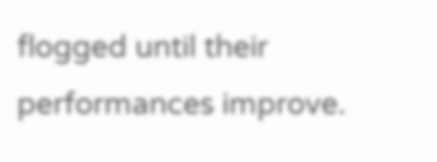flogged until their performances improve.